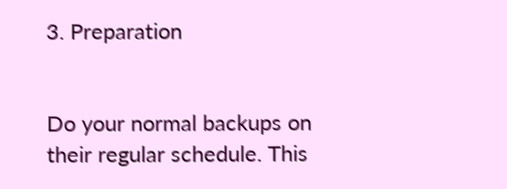3. Preparation


Do your normal backups on their regular schedule. This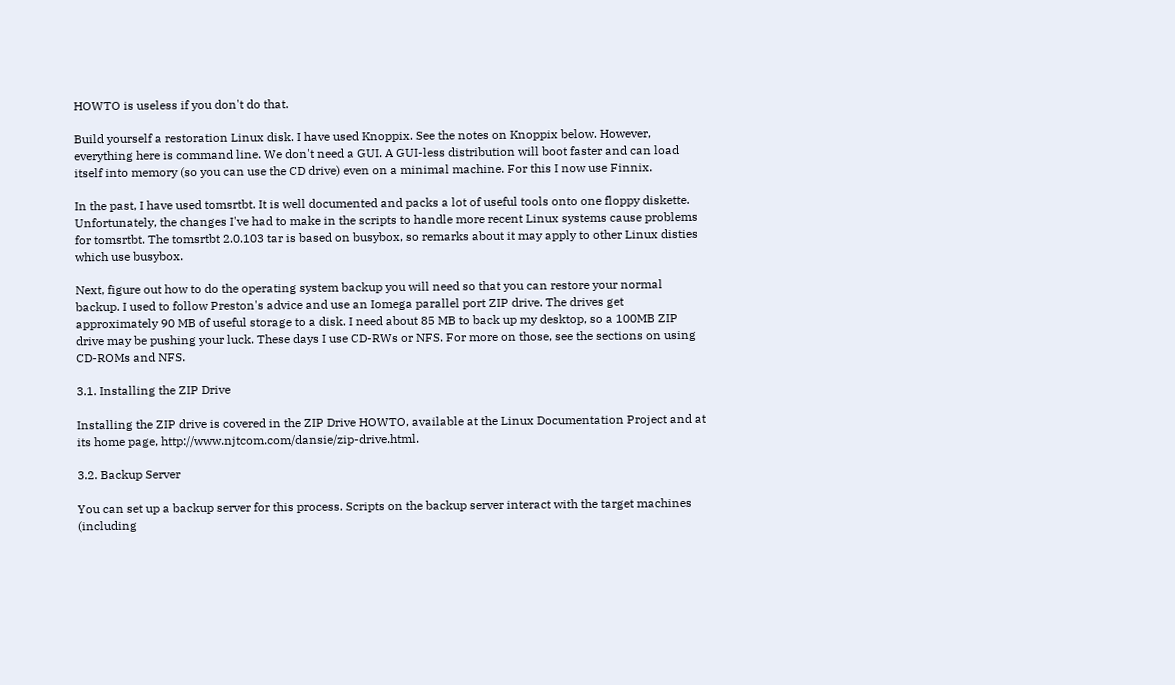HOWTO is useless if you don't do that.

Build yourself a restoration Linux disk. I have used Knoppix. See the notes on Knoppix below. However, everything here is command line. We don't need a GUI. A GUI-less distribution will boot faster and can load itself into memory (so you can use the CD drive) even on a minimal machine. For this I now use Finnix.

In the past, I have used tomsrtbt. It is well documented and packs a lot of useful tools onto one floppy diskette. Unfortunately, the changes I've had to make in the scripts to handle more recent Linux systems cause problems for tomsrtbt. The tomsrtbt 2.0.103 tar is based on busybox, so remarks about it may apply to other Linux disties which use busybox.

Next, figure out how to do the operating system backup you will need so that you can restore your normal backup. I used to follow Preston's advice and use an Iomega parallel port ZIP drive. The drives get approximately 90 MB of useful storage to a disk. I need about 85 MB to back up my desktop, so a 100MB ZIP drive may be pushing your luck. These days I use CD-RWs or NFS. For more on those, see the sections on using CD-ROMs and NFS.

3.1. Installing the ZIP Drive

Installing the ZIP drive is covered in the ZIP Drive HOWTO, available at the Linux Documentation Project and at its home page, http://www.njtcom.com/dansie/zip-drive.html.

3.2. Backup Server

You can set up a backup server for this process. Scripts on the backup server interact with the target machines (including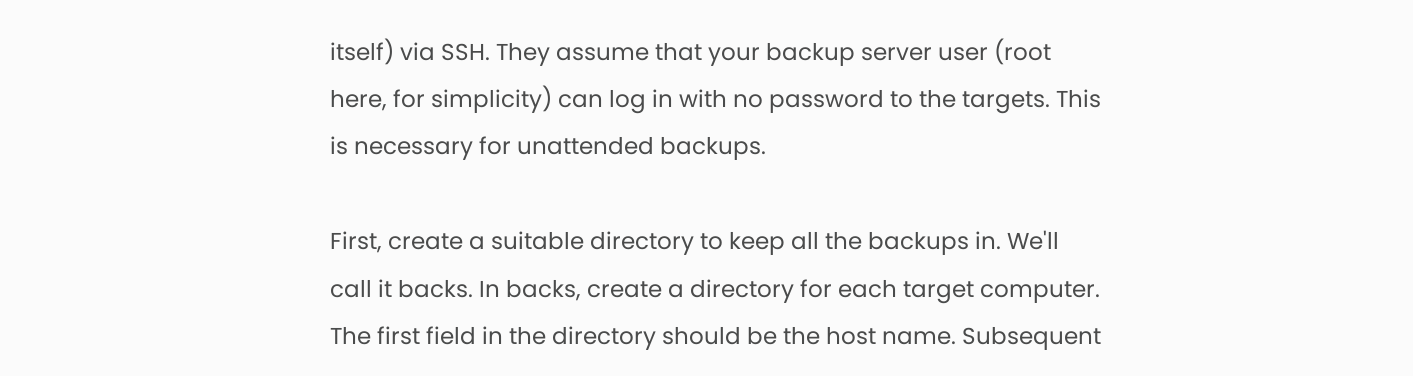itself) via SSH. They assume that your backup server user (root here, for simplicity) can log in with no password to the targets. This is necessary for unattended backups.

First, create a suitable directory to keep all the backups in. We'll call it backs. In backs, create a directory for each target computer. The first field in the directory should be the host name. Subsequent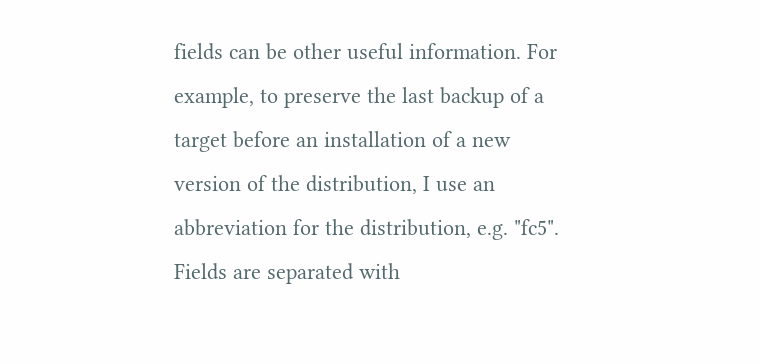fields can be other useful information. For example, to preserve the last backup of a target before an installation of a new version of the distribution, I use an abbreviation for the distribution, e.g. "fc5". Fields are separated with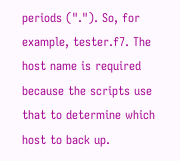periods ("."). So, for example, tester.f7. The host name is required because the scripts use that to determine which host to back up.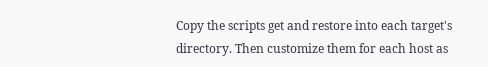Copy the scripts get and restore into each target's directory. Then customize them for each host as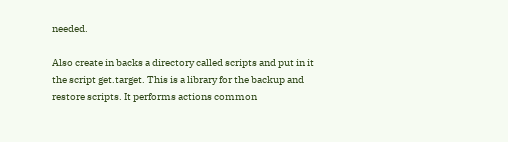needed.

Also create in backs a directory called scripts and put in it the script get.target. This is a library for the backup and restore scripts. It performs actions common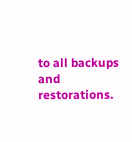to all backups and restorations.